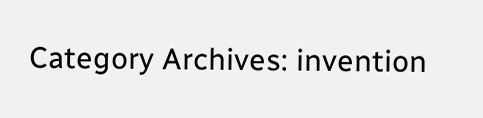Category Archives: invention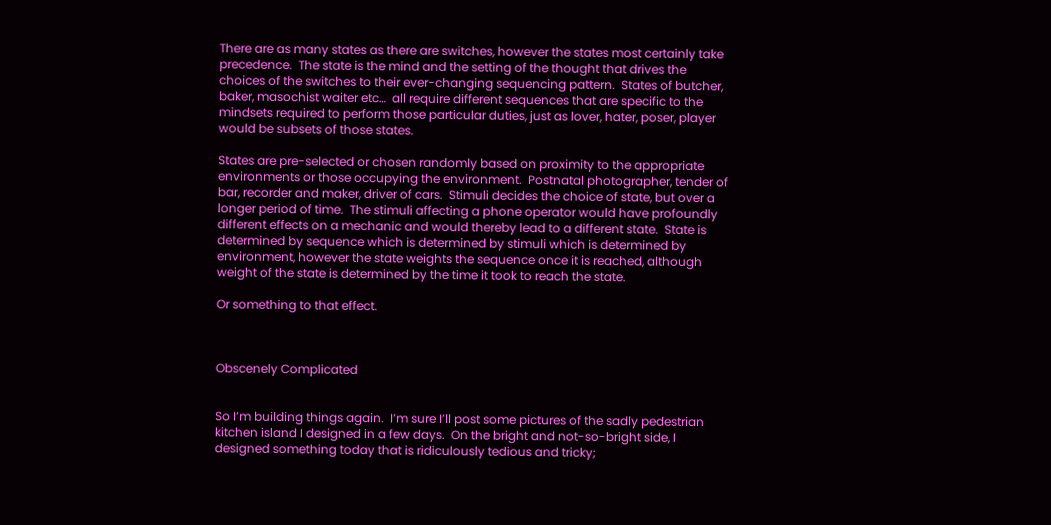There are as many states as there are switches, however the states most certainly take precedence.  The state is the mind and the setting of the thought that drives the choices of the switches to their ever-changing sequencing pattern.  States of butcher, baker, masochist waiter etc…  all require different sequences that are specific to the mindsets required to perform those particular duties, just as lover, hater, poser, player would be subsets of those states.

States are pre-selected or chosen randomly based on proximity to the appropriate environments or those occupying the environment.  Postnatal photographer, tender of bar, recorder and maker, driver of cars.  Stimuli decides the choice of state, but over a longer period of time.  The stimuli affecting a phone operator would have profoundly different effects on a mechanic and would thereby lead to a different state.  State is determined by sequence which is determined by stimuli which is determined by environment, however the state weights the sequence once it is reached, although weight of the state is determined by the time it took to reach the state.

Or something to that effect.



Obscenely Complicated


So I’m building things again.  I’m sure I’ll post some pictures of the sadly pedestrian kitchen island I designed in a few days.  On the bright and not-so-bright side, I designed something today that is ridiculously tedious and tricky;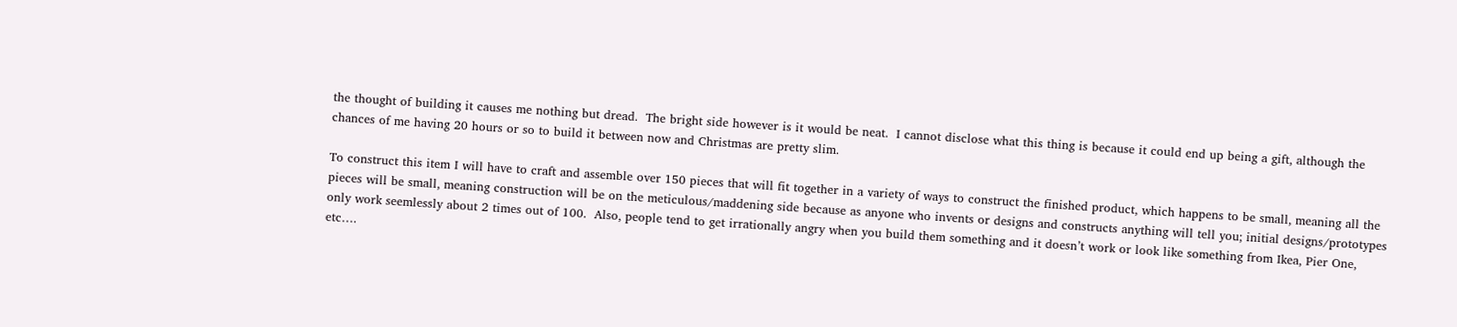the thought of building it causes me nothing but dread.  The bright side however is it would be neat.  I cannot disclose what this thing is because it could end up being a gift, although the chances of me having 20 hours or so to build it between now and Christmas are pretty slim.

To construct this item I will have to craft and assemble over 150 pieces that will fit together in a variety of ways to construct the finished product, which happens to be small, meaning all the pieces will be small, meaning construction will be on the meticulous/maddening side because as anyone who invents or designs and constructs anything will tell you; initial designs/prototypes only work seemlessly about 2 times out of 100.  Also, people tend to get irrationally angry when you build them something and it doesn’t work or look like something from Ikea, Pier One, etc….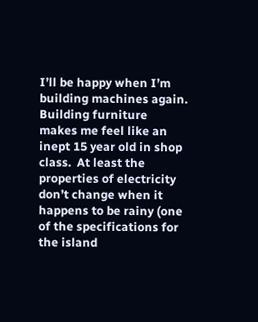I’ll be happy when I’m building machines again.  Building furniture makes me feel like an inept 15 year old in shop class.  At least the properties of electricity don’t change when it happens to be rainy (one of the specifications for the island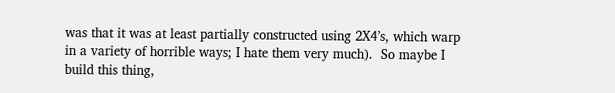was that it was at least partially constructed using 2X4’s, which warp in a variety of horrible ways; I hate them very much).  So maybe I build this thing,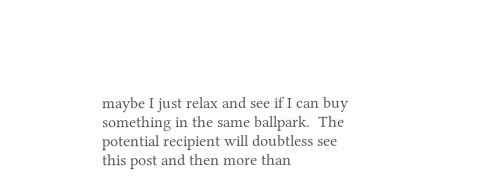maybe I just relax and see if I can buy something in the same ballpark.  The potential recipient will doubtless see this post and then more than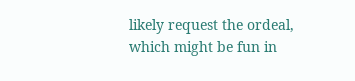likely request the ordeal, which might be fun in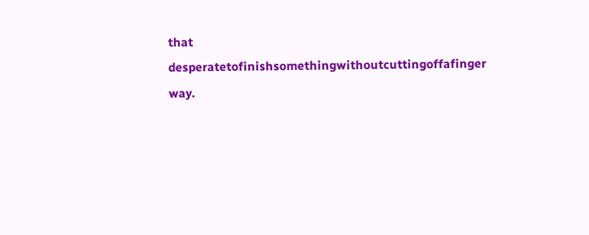that desperatetofinishsomethingwithoutcuttingoffafinger way.